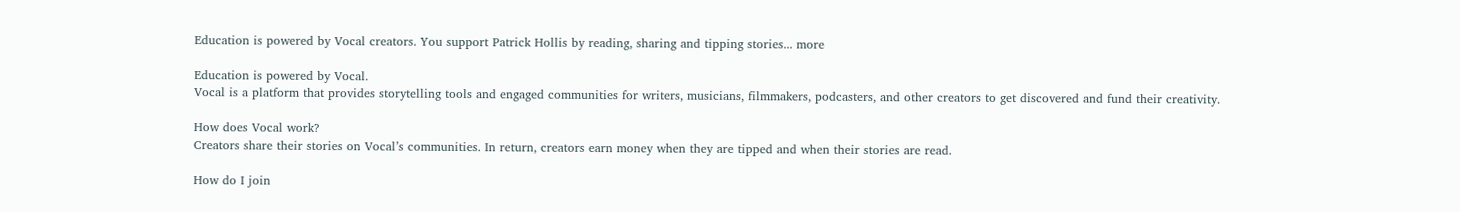Education is powered by Vocal creators. You support Patrick Hollis by reading, sharing and tipping stories... more

Education is powered by Vocal.
Vocal is a platform that provides storytelling tools and engaged communities for writers, musicians, filmmakers, podcasters, and other creators to get discovered and fund their creativity.

How does Vocal work?
Creators share their stories on Vocal’s communities. In return, creators earn money when they are tipped and when their stories are read.

How do I join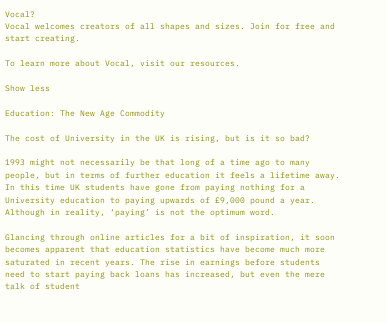Vocal?
Vocal welcomes creators of all shapes and sizes. Join for free and start creating.

To learn more about Vocal, visit our resources.

Show less

Education: The New Age Commodity

The cost of University in the UK is rising, but is it so bad?

1993 might not necessarily be that long of a time ago to many people, but in terms of further education it feels a lifetime away. In this time UK students have gone from paying nothing for a University education to paying upwards of £9,000 pound a year. Although in reality, ‘paying’ is not the optimum word.

Glancing through online articles for a bit of inspiration, it soon becomes apparent that education statistics have become much more saturated in recent years. The rise in earnings before students need to start paying back loans has increased, but even the mere talk of student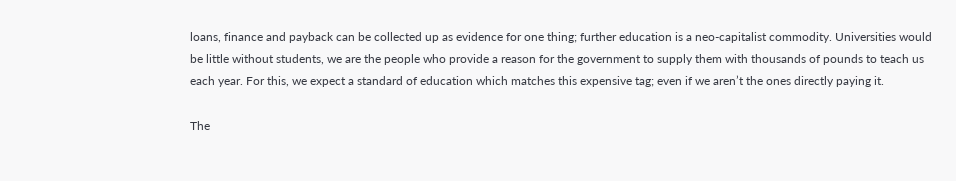loans, finance and payback can be collected up as evidence for one thing; further education is a neo-capitalist commodity. Universities would be little without students, we are the people who provide a reason for the government to supply them with thousands of pounds to teach us each year. For this, we expect a standard of education which matches this expensive tag; even if we aren’t the ones directly paying it.

The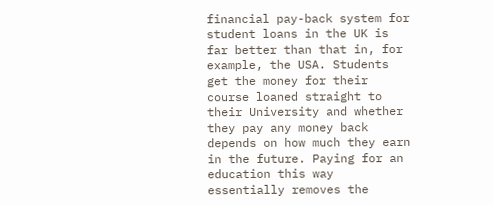financial pay-back system for student loans in the UK is far better than that in, for example, the USA. Students get the money for their course loaned straight to their University and whether they pay any money back depends on how much they earn in the future. Paying for an education this way essentially removes the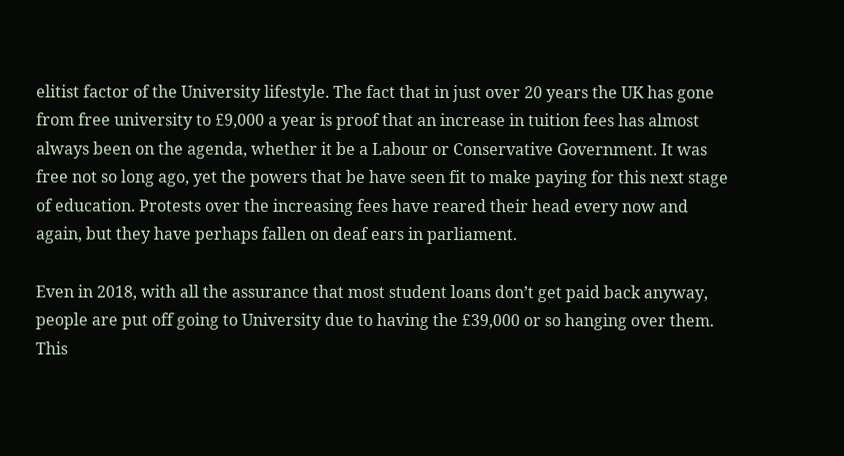elitist factor of the University lifestyle. The fact that in just over 20 years the UK has gone from free university to £9,000 a year is proof that an increase in tuition fees has almost always been on the agenda, whether it be a Labour or Conservative Government. It was free not so long ago, yet the powers that be have seen fit to make paying for this next stage of education. Protests over the increasing fees have reared their head every now and again, but they have perhaps fallen on deaf ears in parliament.

Even in 2018, with all the assurance that most student loans don’t get paid back anyway, people are put off going to University due to having the £39,000 or so hanging over them. This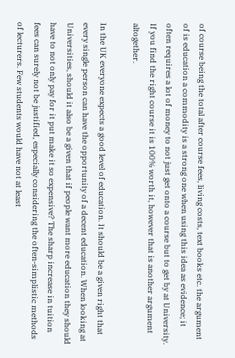of course being the total after course fees, living costs, text books etc. the argument of is education a commodity is a strong one when using this idea as evidence; it often requires a lot of money to not just get onto a course but to get by at University. If you find the right course it is 100% worth it, however that is another argument altogether.

In the UK everyone expects a good level of education. It should be a given right that every single person can have the opportunity of a decent education. When looking at Universities, should it also be a given that if people want more education they should have to not only pay for it put make it so expensive? The sharp increase in tuition fees can surely not be justified, especially considering the often-simplistic methods of lecturers. Few students would have not at least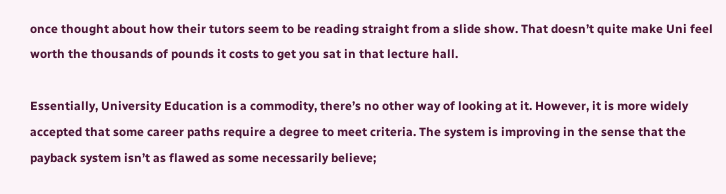once thought about how their tutors seem to be reading straight from a slide show. That doesn’t quite make Uni feel worth the thousands of pounds it costs to get you sat in that lecture hall.

Essentially, University Education is a commodity, there’s no other way of looking at it. However, it is more widely accepted that some career paths require a degree to meet criteria. The system is improving in the sense that the payback system isn’t as flawed as some necessarily believe;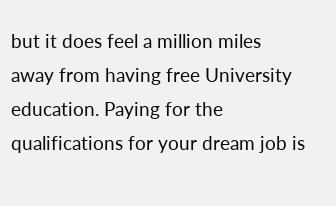but it does feel a million miles away from having free University education. Paying for the qualifications for your dream job is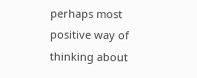perhaps most positive way of thinking about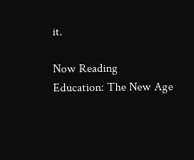it.

Now Reading
Education: The New Age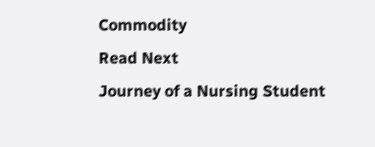Commodity
Read Next
Journey of a Nursing Student